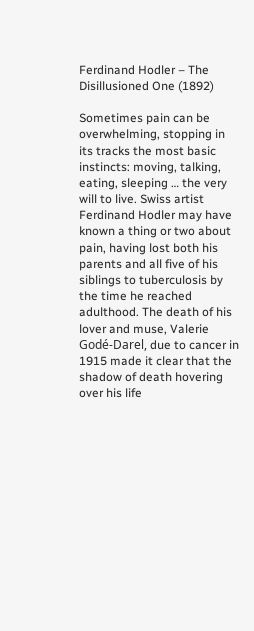Ferdinand Hodler – The Disillusioned One (1892)

Sometimes pain can be overwhelming, stopping in its tracks the most basic instincts: moving, talking, eating, sleeping … the very will to live. Swiss artist Ferdinand Hodler may have known a thing or two about pain, having lost both his parents and all five of his siblings to tuberculosis by the time he reached adulthood. The death of his lover and muse, Valerie Godé-Darel, due to cancer in 1915 made it clear that the shadow of death hovering over his life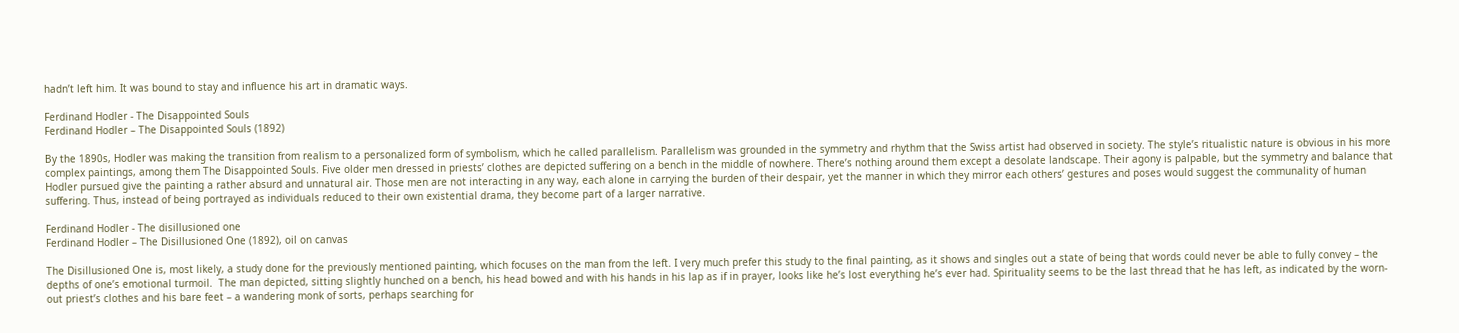hadn’t left him. It was bound to stay and influence his art in dramatic ways.

Ferdinand Hodler - The Disappointed Souls
Ferdinand Hodler – The Disappointed Souls (1892)

By the 1890s, Hodler was making the transition from realism to a personalized form of symbolism, which he called parallelism. Parallelism was grounded in the symmetry and rhythm that the Swiss artist had observed in society. The style’s ritualistic nature is obvious in his more complex paintings, among them The Disappointed Souls. Five older men dressed in priests’ clothes are depicted suffering on a bench in the middle of nowhere. There’s nothing around them except a desolate landscape. Their agony is palpable, but the symmetry and balance that Hodler pursued give the painting a rather absurd and unnatural air. Those men are not interacting in any way, each alone in carrying the burden of their despair, yet the manner in which they mirror each others’ gestures and poses would suggest the communality of human suffering. Thus, instead of being portrayed as individuals reduced to their own existential drama, they become part of a larger narrative.

Ferdinand Hodler - The disillusioned one
Ferdinand Hodler – The Disillusioned One (1892), oil on canvas

The Disillusioned One is, most likely, a study done for the previously mentioned painting, which focuses on the man from the left. I very much prefer this study to the final painting, as it shows and singles out a state of being that words could never be able to fully convey – the depths of one’s emotional turmoil.  The man depicted, sitting slightly hunched on a bench, his head bowed and with his hands in his lap as if in prayer, looks like he’s lost everything he’s ever had. Spirituality seems to be the last thread that he has left, as indicated by the worn-out priest’s clothes and his bare feet – a wandering monk of sorts, perhaps searching for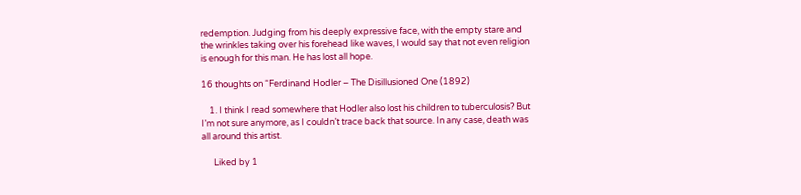redemption. Judging from his deeply expressive face, with the empty stare and the wrinkles taking over his forehead like waves, I would say that not even religion is enough for this man. He has lost all hope.

16 thoughts on “Ferdinand Hodler – The Disillusioned One (1892)

    1. I think I read somewhere that Hodler also lost his children to tuberculosis? But I’m not sure anymore, as I couldn’t trace back that source. In any case, death was all around this artist.

      Liked by 1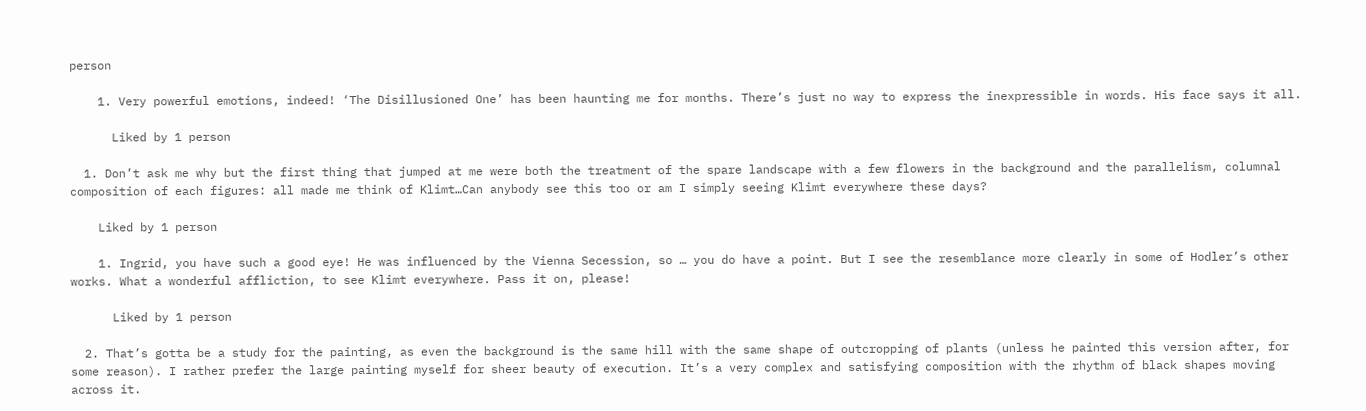person

    1. Very powerful emotions, indeed! ‘The Disillusioned One’ has been haunting me for months. There’s just no way to express the inexpressible in words. His face says it all.

      Liked by 1 person

  1. Don’t ask me why but the first thing that jumped at me were both the treatment of the spare landscape with a few flowers in the background and the parallelism, columnal composition of each figures: all made me think of Klimt…Can anybody see this too or am I simply seeing Klimt everywhere these days?

    Liked by 1 person

    1. Ingrid, you have such a good eye! He was influenced by the Vienna Secession, so … you do have a point. But I see the resemblance more clearly in some of Hodler’s other works. What a wonderful affliction, to see Klimt everywhere. Pass it on, please!

      Liked by 1 person

  2. That’s gotta be a study for the painting, as even the background is the same hill with the same shape of outcropping of plants (unless he painted this version after, for some reason). I rather prefer the large painting myself for sheer beauty of execution. It’s a very complex and satisfying composition with the rhythm of black shapes moving across it.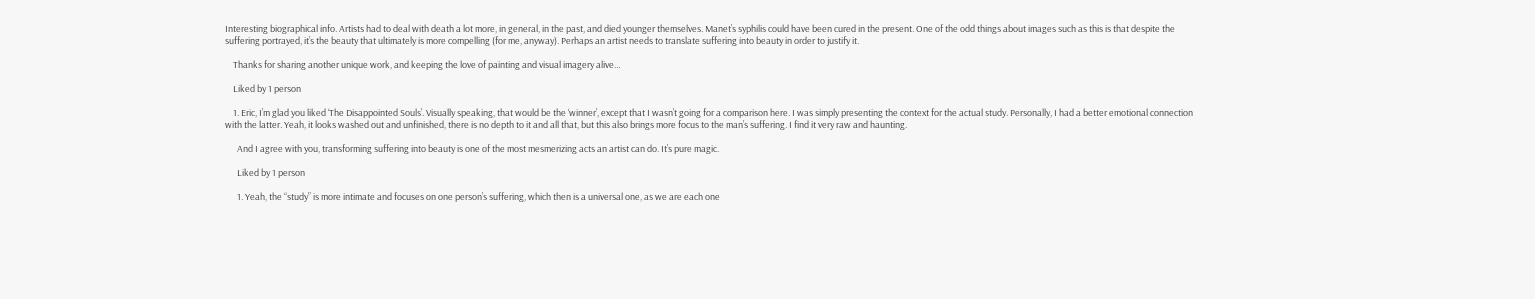Interesting biographical info. Artists had to deal with death a lot more, in general, in the past, and died younger themselves. Manet’s syphilis could have been cured in the present. One of the odd things about images such as this is that despite the suffering portrayed, it’s the beauty that ultimately is more compelling (for me, anyway). Perhaps an artist needs to translate suffering into beauty in order to justify it.

    Thanks for sharing another unique work, and keeping the love of painting and visual imagery alive…

    Liked by 1 person

    1. Eric, I’m glad you liked ‘The Disappointed Souls’. Visually speaking, that would be the ‘winner’, except that I wasn’t going for a comparison here. I was simply presenting the context for the actual study. Personally, I had a better emotional connection with the latter. Yeah, it looks washed out and unfinished, there is no depth to it and all that, but this also brings more focus to the man’s suffering. I find it very raw and haunting.

      And I agree with you, transforming suffering into beauty is one of the most mesmerizing acts an artist can do. It’s pure magic.

      Liked by 1 person

      1. Yeah, the “study” is more intimate and focuses on one person’s suffering, which then is a universal one, as we are each one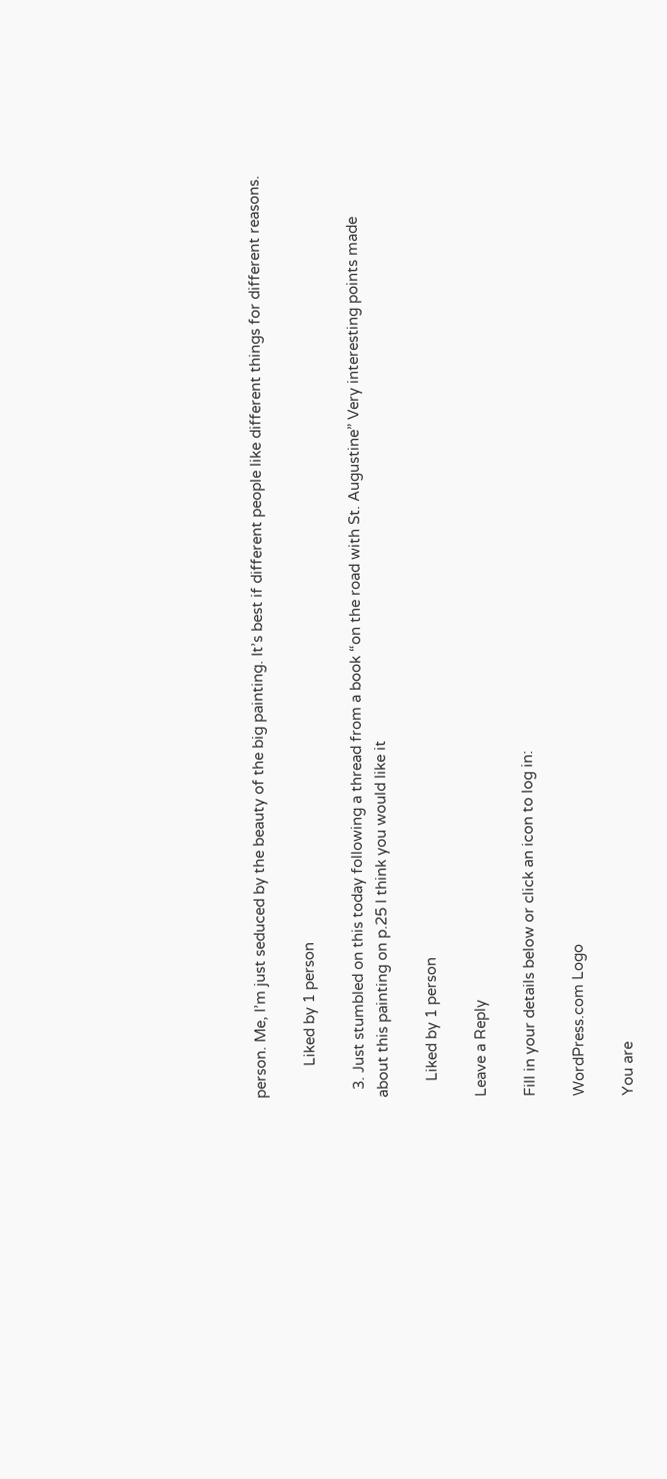person. Me, I’m just seduced by the beauty of the big painting. It’s best if different people like different things for different reasons.

        Liked by 1 person

  3. Just stumbled on this today following a thread from a book “on the road with St. Augustine” Very interesting points made about this painting on p.25 I think you would like it

    Liked by 1 person

Leave a Reply

Fill in your details below or click an icon to log in:

WordPress.com Logo

You are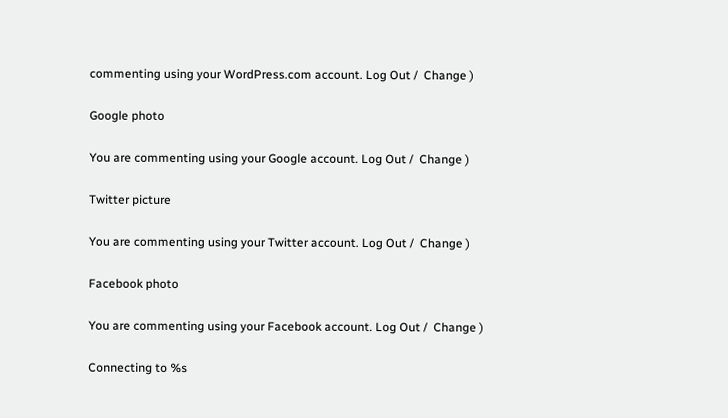commenting using your WordPress.com account. Log Out /  Change )

Google photo

You are commenting using your Google account. Log Out /  Change )

Twitter picture

You are commenting using your Twitter account. Log Out /  Change )

Facebook photo

You are commenting using your Facebook account. Log Out /  Change )

Connecting to %s